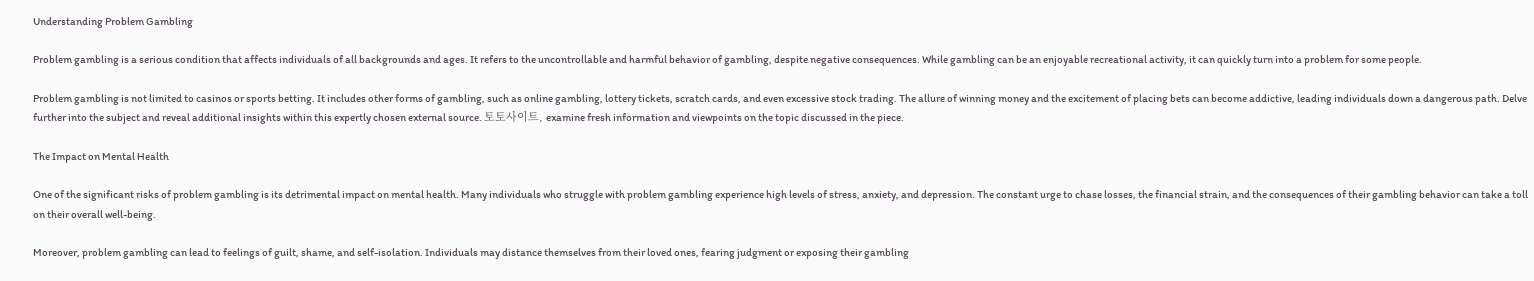Understanding Problem Gambling

Problem gambling is a serious condition that affects individuals of all backgrounds and ages. It refers to the uncontrollable and harmful behavior of gambling, despite negative consequences. While gambling can be an enjoyable recreational activity, it can quickly turn into a problem for some people.

Problem gambling is not limited to casinos or sports betting. It includes other forms of gambling, such as online gambling, lottery tickets, scratch cards, and even excessive stock trading. The allure of winning money and the excitement of placing bets can become addictive, leading individuals down a dangerous path. Delve further into the subject and reveal additional insights within this expertly chosen external source. 토토사이트, examine fresh information and viewpoints on the topic discussed in the piece.

The Impact on Mental Health

One of the significant risks of problem gambling is its detrimental impact on mental health. Many individuals who struggle with problem gambling experience high levels of stress, anxiety, and depression. The constant urge to chase losses, the financial strain, and the consequences of their gambling behavior can take a toll on their overall well-being.

Moreover, problem gambling can lead to feelings of guilt, shame, and self-isolation. Individuals may distance themselves from their loved ones, fearing judgment or exposing their gambling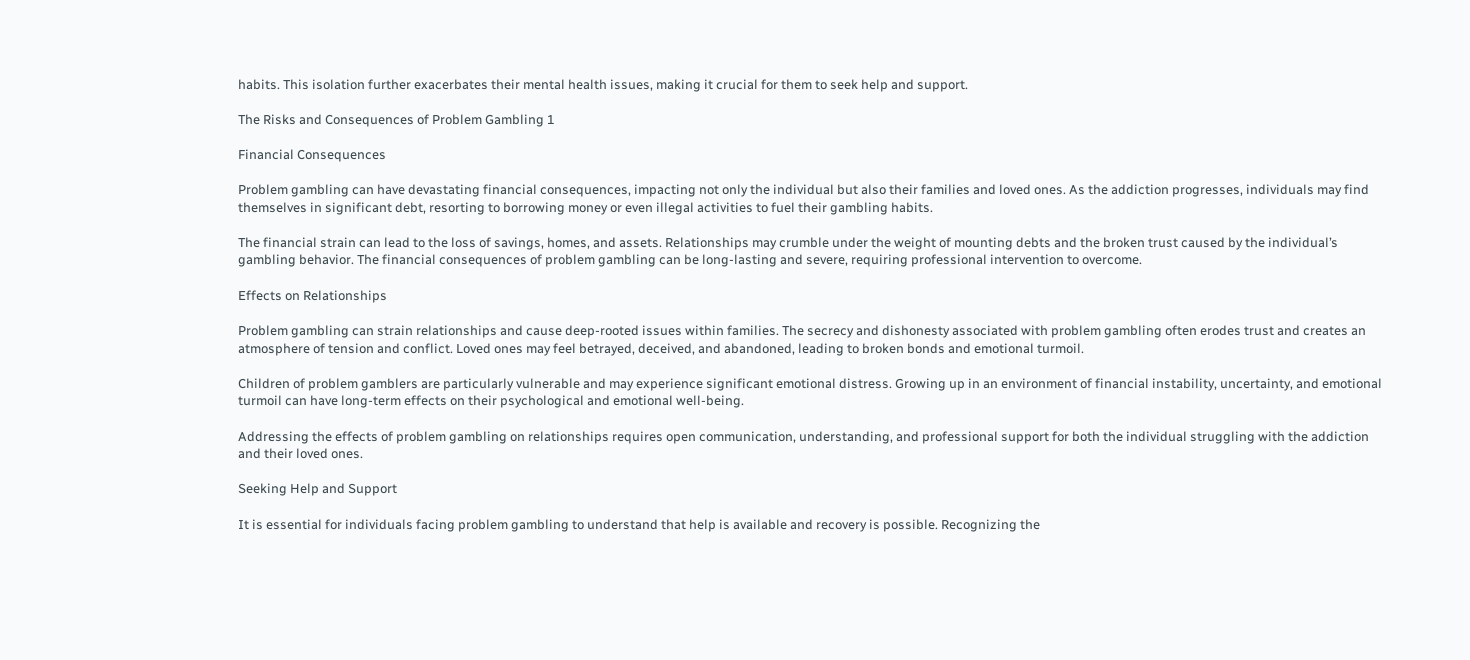habits. This isolation further exacerbates their mental health issues, making it crucial for them to seek help and support.

The Risks and Consequences of Problem Gambling 1

Financial Consequences

Problem gambling can have devastating financial consequences, impacting not only the individual but also their families and loved ones. As the addiction progresses, individuals may find themselves in significant debt, resorting to borrowing money or even illegal activities to fuel their gambling habits.

The financial strain can lead to the loss of savings, homes, and assets. Relationships may crumble under the weight of mounting debts and the broken trust caused by the individual’s gambling behavior. The financial consequences of problem gambling can be long-lasting and severe, requiring professional intervention to overcome.

Effects on Relationships

Problem gambling can strain relationships and cause deep-rooted issues within families. The secrecy and dishonesty associated with problem gambling often erodes trust and creates an atmosphere of tension and conflict. Loved ones may feel betrayed, deceived, and abandoned, leading to broken bonds and emotional turmoil.

Children of problem gamblers are particularly vulnerable and may experience significant emotional distress. Growing up in an environment of financial instability, uncertainty, and emotional turmoil can have long-term effects on their psychological and emotional well-being.

Addressing the effects of problem gambling on relationships requires open communication, understanding, and professional support for both the individual struggling with the addiction and their loved ones.

Seeking Help and Support

It is essential for individuals facing problem gambling to understand that help is available and recovery is possible. Recognizing the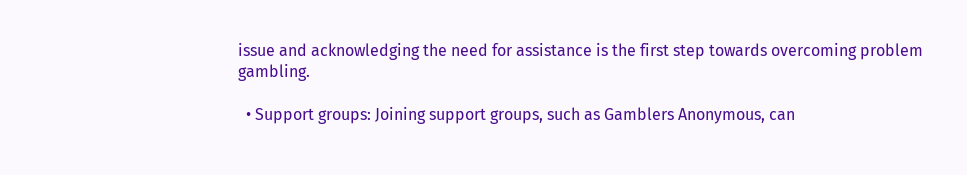issue and acknowledging the need for assistance is the first step towards overcoming problem gambling.

  • Support groups: Joining support groups, such as Gamblers Anonymous, can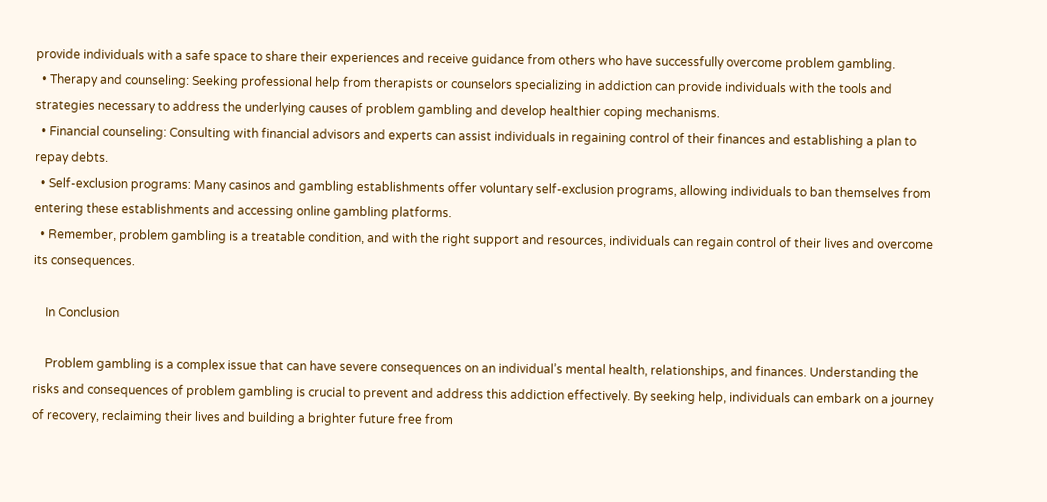provide individuals with a safe space to share their experiences and receive guidance from others who have successfully overcome problem gambling.
  • Therapy and counseling: Seeking professional help from therapists or counselors specializing in addiction can provide individuals with the tools and strategies necessary to address the underlying causes of problem gambling and develop healthier coping mechanisms.
  • Financial counseling: Consulting with financial advisors and experts can assist individuals in regaining control of their finances and establishing a plan to repay debts.
  • Self-exclusion programs: Many casinos and gambling establishments offer voluntary self-exclusion programs, allowing individuals to ban themselves from entering these establishments and accessing online gambling platforms.
  • Remember, problem gambling is a treatable condition, and with the right support and resources, individuals can regain control of their lives and overcome its consequences.

    In Conclusion

    Problem gambling is a complex issue that can have severe consequences on an individual’s mental health, relationships, and finances. Understanding the risks and consequences of problem gambling is crucial to prevent and address this addiction effectively. By seeking help, individuals can embark on a journey of recovery, reclaiming their lives and building a brighter future free from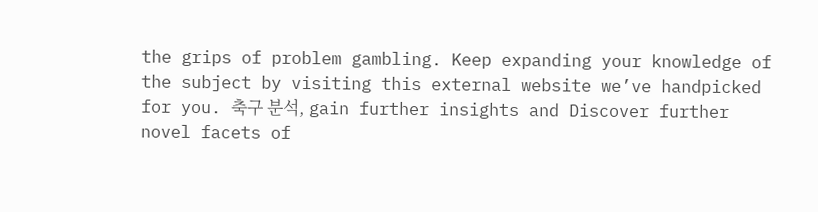the grips of problem gambling. Keep expanding your knowledge of the subject by visiting this external website we’ve handpicked for you. 축구 분석, gain further insights and Discover further novel facets of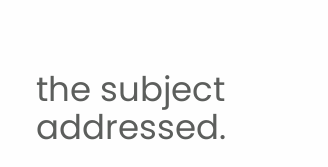the subject addressed.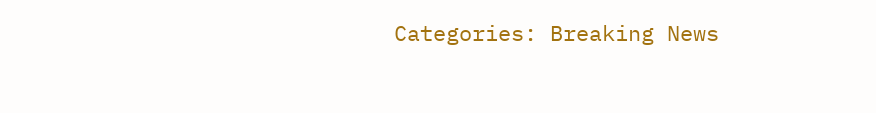Categories: Breaking News